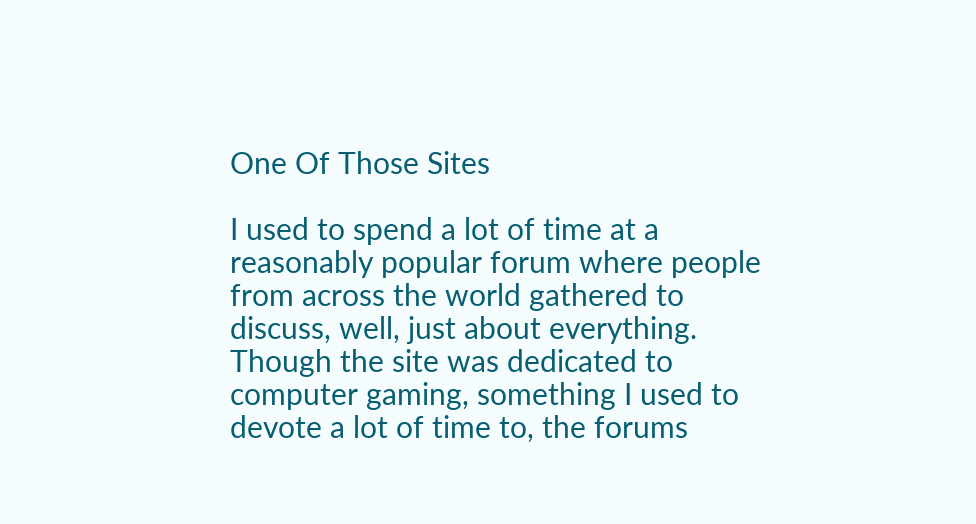One Of Those Sites

I used to spend a lot of time at a reasonably popular forum where people from across the world gathered to discuss, well, just about everything. Though the site was dedicated to computer gaming, something I used to devote a lot of time to, the forums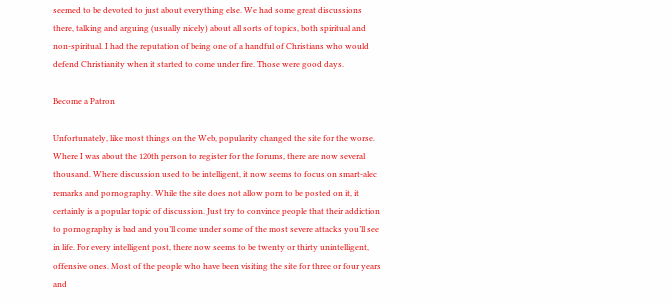seemed to be devoted to just about everything else. We had some great discussions there, talking and arguing (usually nicely) about all sorts of topics, both spiritual and non-spiritual. I had the reputation of being one of a handful of Christians who would defend Christianity when it started to come under fire. Those were good days.

Become a Patron

Unfortunately, like most things on the Web, popularity changed the site for the worse. Where I was about the 120th person to register for the forums, there are now several thousand. Where discussion used to be intelligent, it now seems to focus on smart-alec remarks and pornography. While the site does not allow porn to be posted on it, it certainly is a popular topic of discussion. Just try to convince people that their addiction to pornography is bad and you’ll come under some of the most severe attacks you’ll see in life. For every intelligent post, there now seems to be twenty or thirty unintelligent, offensive ones. Most of the people who have been visiting the site for three or four years and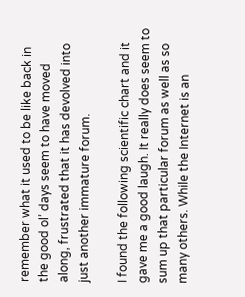remember what it used to be like back in the good ol’ days seem to have moved along, frustrated that it has devolved into just another immature forum.

I found the following scientific chart and it gave me a good laugh. It really does seem to sum up that particular forum as well as so many others. While the Internet is an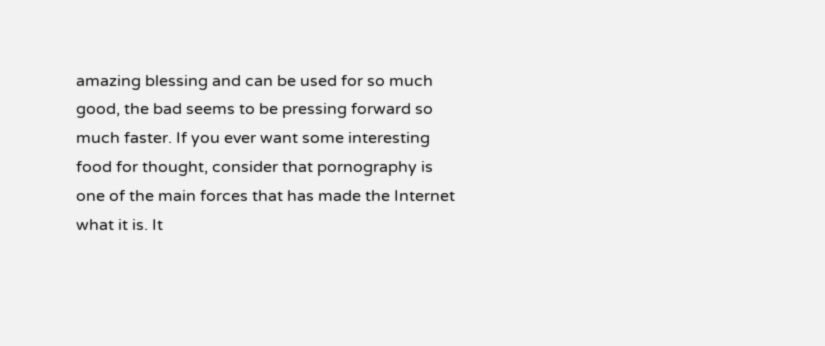amazing blessing and can be used for so much good, the bad seems to be pressing forward so much faster. If you ever want some interesting food for thought, consider that pornography is one of the main forces that has made the Internet what it is. It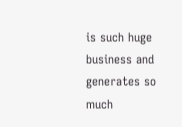is such huge business and generates so much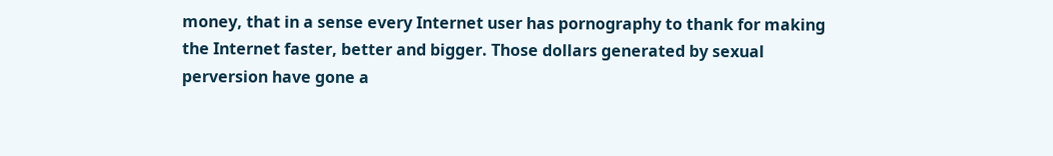money, that in a sense every Internet user has pornography to thank for making the Internet faster, better and bigger. Those dollars generated by sexual perversion have gone a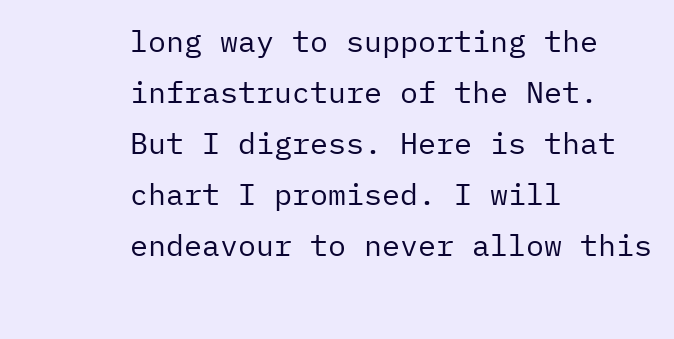long way to supporting the infrastructure of the Net. But I digress. Here is that chart I promised. I will endeavour to never allow this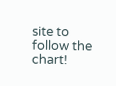site to follow the chart!